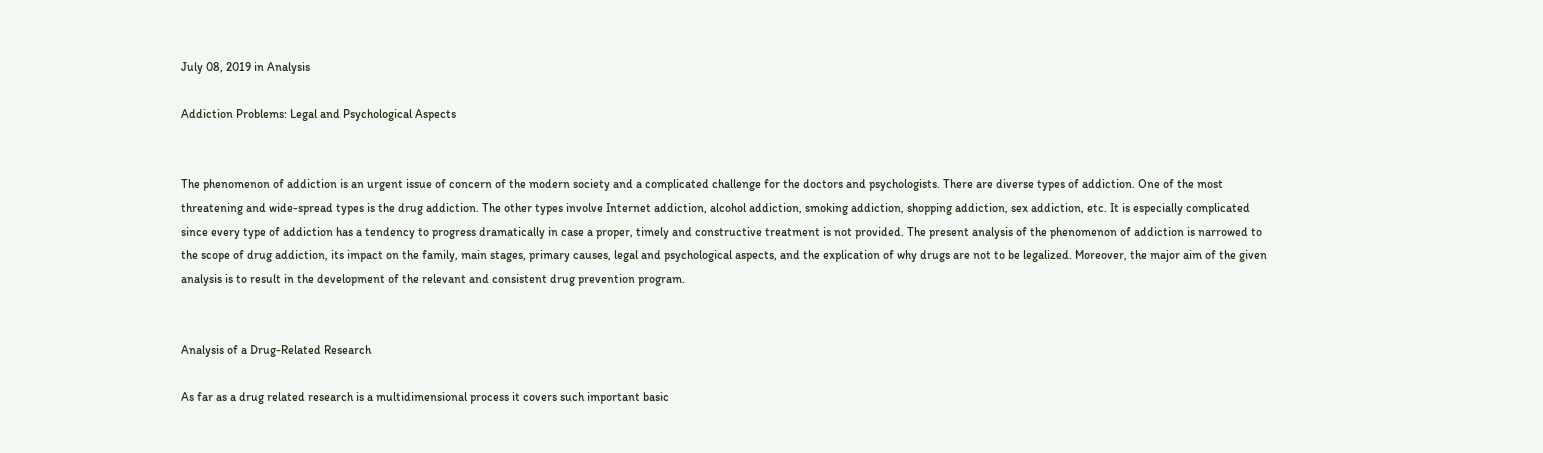July 08, 2019 in Analysis

Addiction Problems: Legal and Psychological Aspects


The phenomenon of addiction is an urgent issue of concern of the modern society and a complicated challenge for the doctors and psychologists. There are diverse types of addiction. One of the most threatening and wide-spread types is the drug addiction. The other types involve Internet addiction, alcohol addiction, smoking addiction, shopping addiction, sex addiction, etc. It is especially complicated since every type of addiction has a tendency to progress dramatically in case a proper, timely and constructive treatment is not provided. The present analysis of the phenomenon of addiction is narrowed to the scope of drug addiction, its impact on the family, main stages, primary causes, legal and psychological aspects, and the explication of why drugs are not to be legalized. Moreover, the major aim of the given analysis is to result in the development of the relevant and consistent drug prevention program.


Analysis of a Drug-Related Research

As far as a drug related research is a multidimensional process it covers such important basic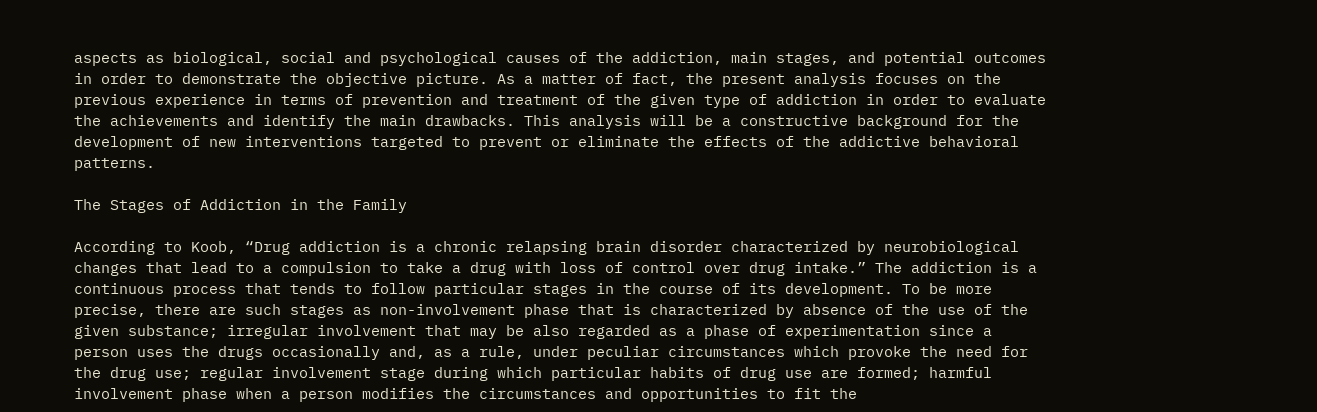aspects as biological, social and psychological causes of the addiction, main stages, and potential outcomes in order to demonstrate the objective picture. As a matter of fact, the present analysis focuses on the previous experience in terms of prevention and treatment of the given type of addiction in order to evaluate the achievements and identify the main drawbacks. This analysis will be a constructive background for the development of new interventions targeted to prevent or eliminate the effects of the addictive behavioral patterns.

The Stages of Addiction in the Family

According to Koob, “Drug addiction is a chronic relapsing brain disorder characterized by neurobiological changes that lead to a compulsion to take a drug with loss of control over drug intake.” The addiction is a continuous process that tends to follow particular stages in the course of its development. To be more precise, there are such stages as non-involvement phase that is characterized by absence of the use of the given substance; irregular involvement that may be also regarded as a phase of experimentation since a person uses the drugs occasionally and, as a rule, under peculiar circumstances which provoke the need for the drug use; regular involvement stage during which particular habits of drug use are formed; harmful involvement phase when a person modifies the circumstances and opportunities to fit the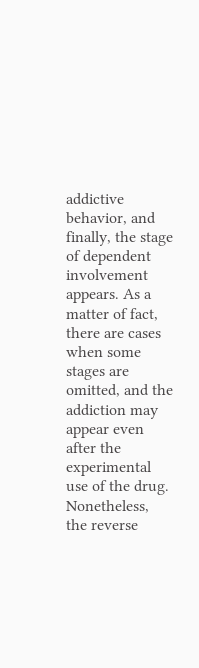addictive behavior, and finally, the stage of dependent involvement appears. As a matter of fact, there are cases when some stages are omitted, and the addiction may appear even after the experimental use of the drug. Nonetheless, the reverse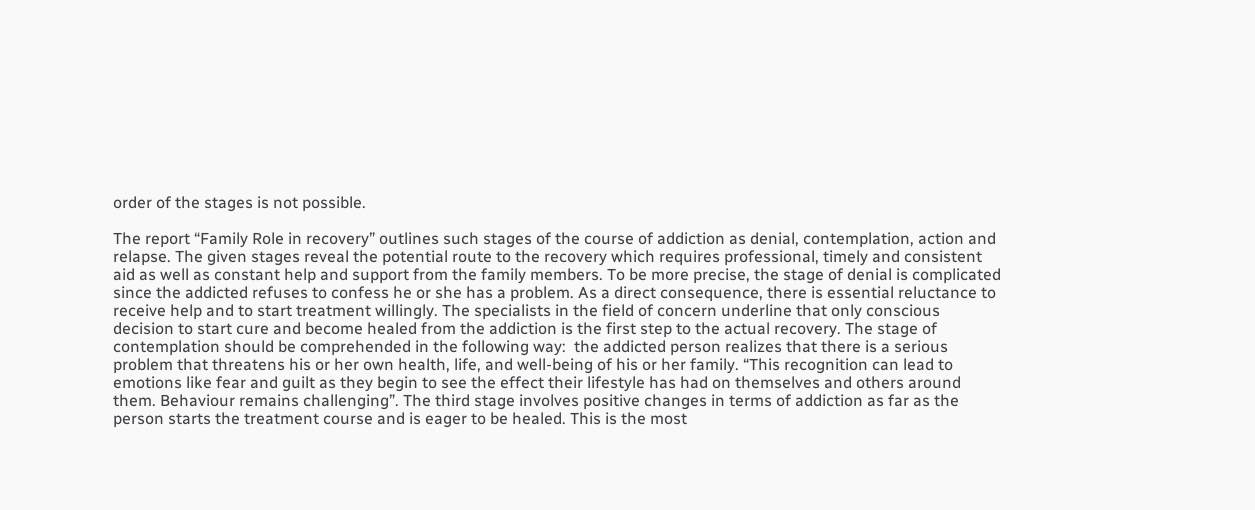order of the stages is not possible.

The report “Family Role in recovery” outlines such stages of the course of addiction as denial, contemplation, action and relapse. The given stages reveal the potential route to the recovery which requires professional, timely and consistent aid as well as constant help and support from the family members. To be more precise, the stage of denial is complicated since the addicted refuses to confess he or she has a problem. As a direct consequence, there is essential reluctance to receive help and to start treatment willingly. The specialists in the field of concern underline that only conscious decision to start cure and become healed from the addiction is the first step to the actual recovery. The stage of contemplation should be comprehended in the following way:  the addicted person realizes that there is a serious problem that threatens his or her own health, life, and well-being of his or her family. “This recognition can lead to emotions like fear and guilt as they begin to see the effect their lifestyle has had on themselves and others around them. Behaviour remains challenging”. The third stage involves positive changes in terms of addiction as far as the person starts the treatment course and is eager to be healed. This is the most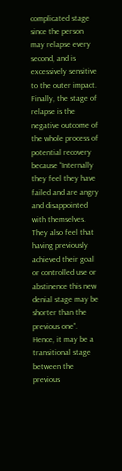complicated stage since the person may relapse every second, and is excessively sensitive to the outer impact. Finally, the stage of relapse is the negative outcome of the whole process of potential recovery because “Internally they feel they have failed and are angry and disappointed with themselves. They also feel that having previously achieved their goal or controlled use or abstinence this new denial stage may be shorter than the previous one”. Hence, it may be a transitional stage between the previous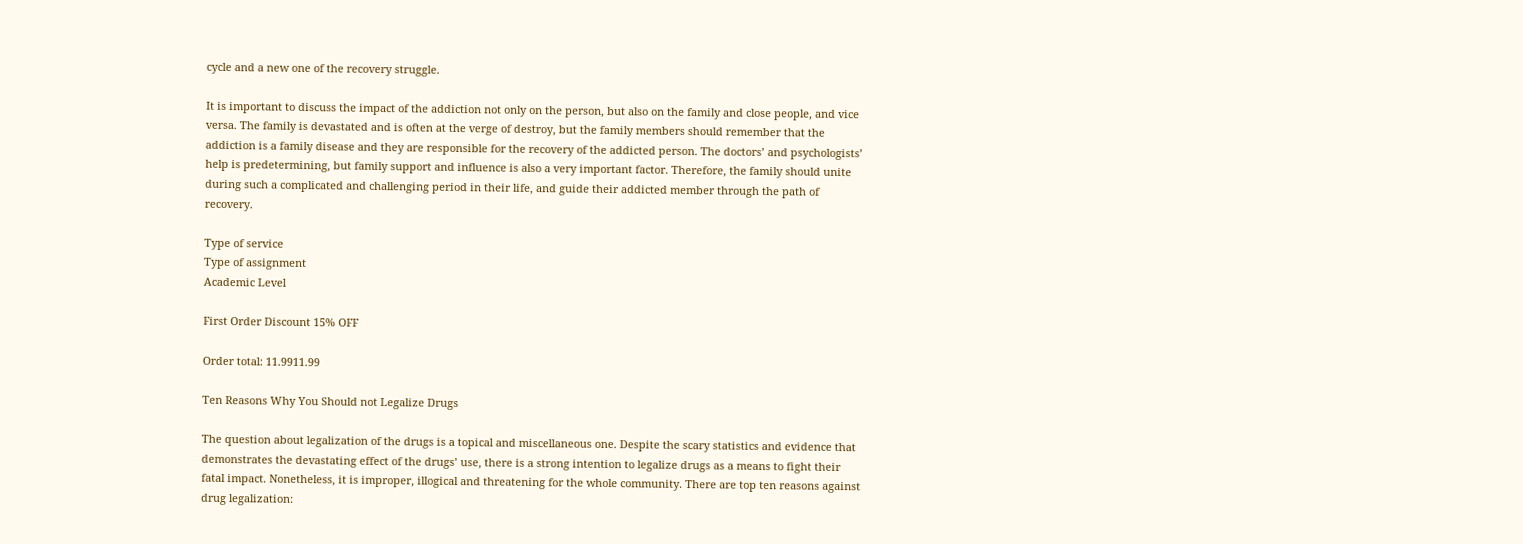cycle and a new one of the recovery struggle.

It is important to discuss the impact of the addiction not only on the person, but also on the family and close people, and vice versa. The family is devastated and is often at the verge of destroy, but the family members should remember that the addiction is a family disease and they are responsible for the recovery of the addicted person. The doctors’ and psychologists’ help is predetermining, but family support and influence is also a very important factor. Therefore, the family should unite during such a complicated and challenging period in their life, and guide their addicted member through the path of recovery.

Type of service
Type of assignment
Academic Level

First Order Discount 15% OFF

Order total: 11.9911.99

Ten Reasons Why You Should not Legalize Drugs

The question about legalization of the drugs is a topical and miscellaneous one. Despite the scary statistics and evidence that demonstrates the devastating effect of the drugs’ use, there is a strong intention to legalize drugs as a means to fight their fatal impact. Nonetheless, it is improper, illogical and threatening for the whole community. There are top ten reasons against drug legalization: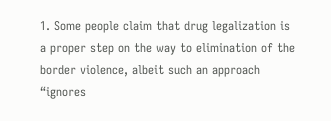1. Some people claim that drug legalization is a proper step on the way to elimination of the border violence, albeit such an approach “ignores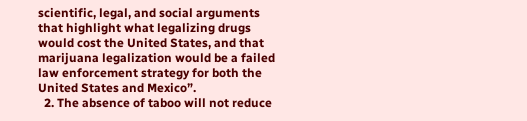scientific, legal, and social arguments that highlight what legalizing drugs would cost the United States, and that marijuana legalization would be a failed law enforcement strategy for both the United States and Mexico”.
  2. The absence of taboo will not reduce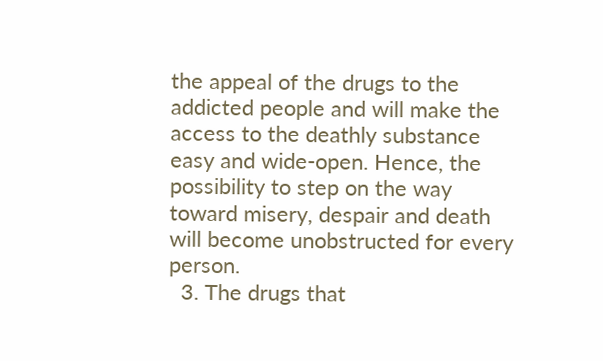the appeal of the drugs to the addicted people and will make the access to the deathly substance easy and wide-open. Hence, the possibility to step on the way toward misery, despair and death will become unobstructed for every person.
  3. The drugs that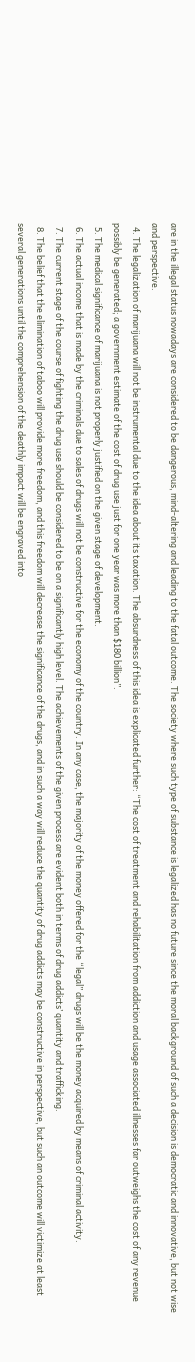are in the illegal status nowadays are considered to be dangerous, mind-altering and leading to the fatal outcome. The society where such type of substance is legalized has no future since the moral background of such a decision is democratic and innovative, but not wise and perspective.
  4. The legalization of marijuana will not be instrumental due to the idea about its taxation. The absurdness of this idea is explicated further: “The cost of treatment and rehabilitation from addiction and usage associated illnesses far outweighs the cost of any revenue possibly be generated; a government estimate of the cost of drug use just for one year was more than $180 billion”.
  5. The medical significance of marijuana is not properly justified on the given stage of development.
  6. The actual income that is made by the criminals due to sales of drugs will not be constructive for the economy of the country. In any case, the majority of the money offered for the “legal” drugs will be the money acquired by means of criminal activity.
  7. The current stage of the course of fighting the drug use should be considered to be on a significantly high level. The achievements of the given process are evident both in terms of drug addicts’ quantity and trafficking.
  8. The belief that the elimination of taboo will provide more freedom, and this freedom will decrease the significance of the drugs, and in such a way will reduce the quantity of drug addicts may be constructive in perspective, but such an outcome will victimize at least several generations until the comprehension of the deathly impact will be engraved into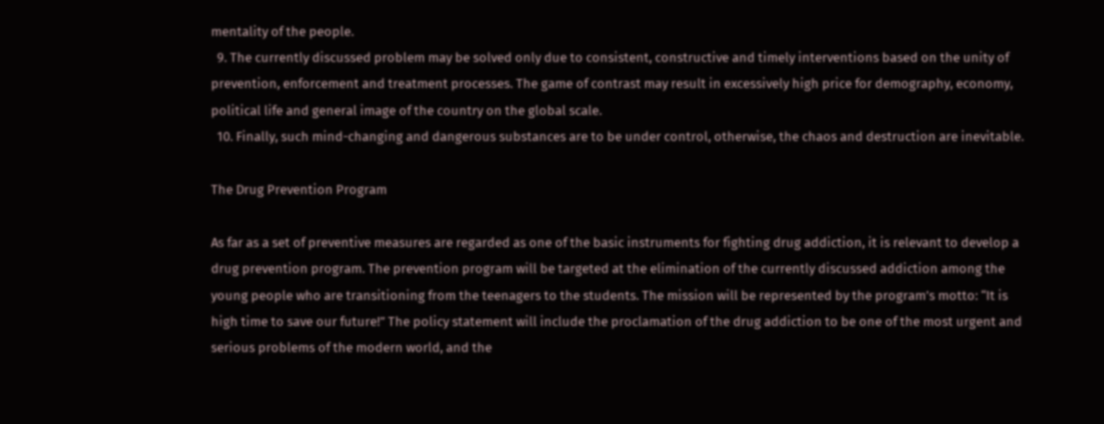mentality of the people.
  9. The currently discussed problem may be solved only due to consistent, constructive and timely interventions based on the unity of prevention, enforcement and treatment processes. The game of contrast may result in excessively high price for demography, economy, political life and general image of the country on the global scale.
  10. Finally, such mind-changing and dangerous substances are to be under control, otherwise, the chaos and destruction are inevitable.

The Drug Prevention Program

As far as a set of preventive measures are regarded as one of the basic instruments for fighting drug addiction, it is relevant to develop a drug prevention program. The prevention program will be targeted at the elimination of the currently discussed addiction among the young people who are transitioning from the teenagers to the students. The mission will be represented by the program’s motto: “It is high time to save our future!” The policy statement will include the proclamation of the drug addiction to be one of the most urgent and serious problems of the modern world, and the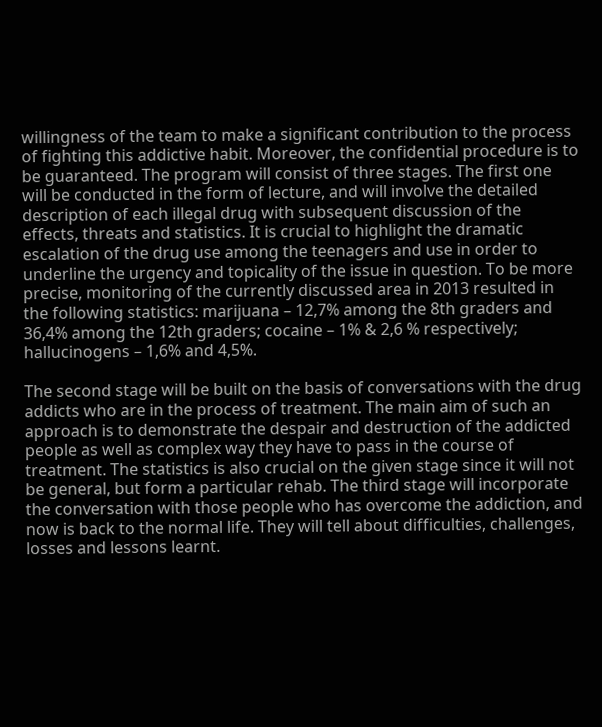willingness of the team to make a significant contribution to the process of fighting this addictive habit. Moreover, the confidential procedure is to be guaranteed. The program will consist of three stages. The first one will be conducted in the form of lecture, and will involve the detailed description of each illegal drug with subsequent discussion of the effects, threats and statistics. It is crucial to highlight the dramatic escalation of the drug use among the teenagers and use in order to underline the urgency and topicality of the issue in question. To be more precise, monitoring of the currently discussed area in 2013 resulted in the following statistics: marijuana – 12,7% among the 8th graders and 36,4% among the 12th graders; cocaine – 1% & 2,6 % respectively; hallucinogens – 1,6% and 4,5%.

The second stage will be built on the basis of conversations with the drug addicts who are in the process of treatment. The main aim of such an approach is to demonstrate the despair and destruction of the addicted people as well as complex way they have to pass in the course of treatment. The statistics is also crucial on the given stage since it will not be general, but form a particular rehab. The third stage will incorporate the conversation with those people who has overcome the addiction, and now is back to the normal life. They will tell about difficulties, challenges, losses and lessons learnt.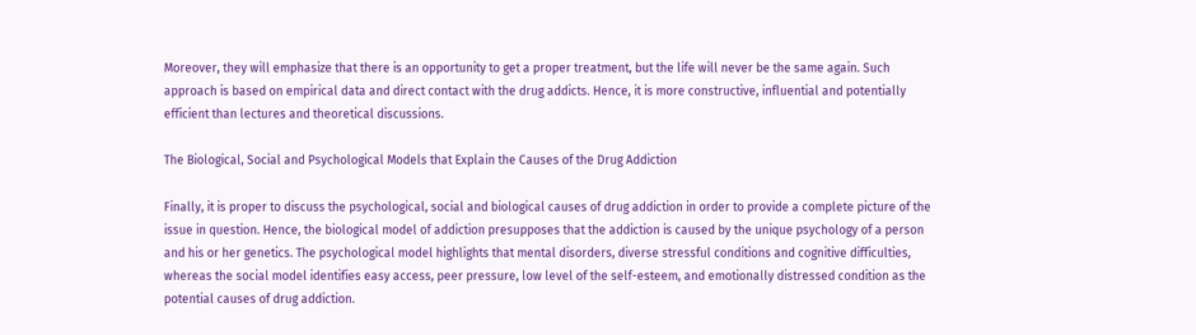Moreover, they will emphasize that there is an opportunity to get a proper treatment, but the life will never be the same again. Such approach is based on empirical data and direct contact with the drug addicts. Hence, it is more constructive, influential and potentially efficient than lectures and theoretical discussions.

The Biological, Social and Psychological Models that Explain the Causes of the Drug Addiction

Finally, it is proper to discuss the psychological, social and biological causes of drug addiction in order to provide a complete picture of the issue in question. Hence, the biological model of addiction presupposes that the addiction is caused by the unique psychology of a person and his or her genetics. The psychological model highlights that mental disorders, diverse stressful conditions and cognitive difficulties, whereas the social model identifies easy access, peer pressure, low level of the self-esteem, and emotionally distressed condition as the potential causes of drug addiction.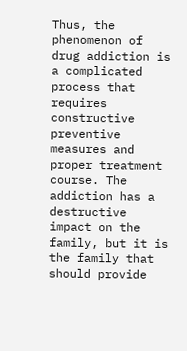Thus, the phenomenon of drug addiction is a complicated process that requires constructive preventive measures and proper treatment course. The addiction has a destructive impact on the family, but it is the family that should provide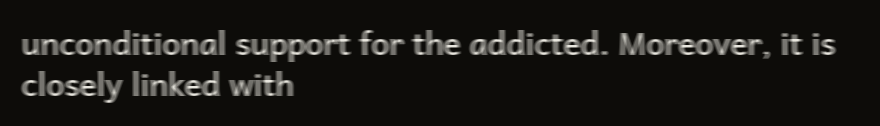unconditional support for the addicted. Moreover, it is closely linked with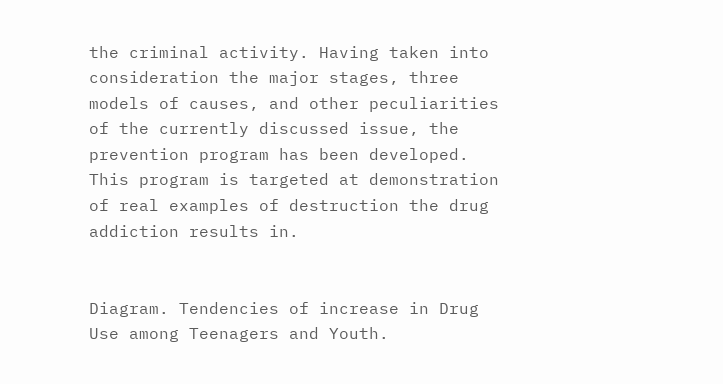the criminal activity. Having taken into consideration the major stages, three models of causes, and other peculiarities of the currently discussed issue, the prevention program has been developed. This program is targeted at demonstration of real examples of destruction the drug addiction results in.


Diagram. Tendencies of increase in Drug Use among Teenagers and Youth.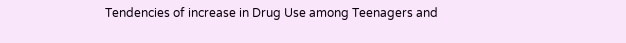Tendencies of increase in Drug Use among Teenagers and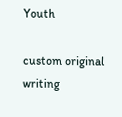Youth

custom original writing